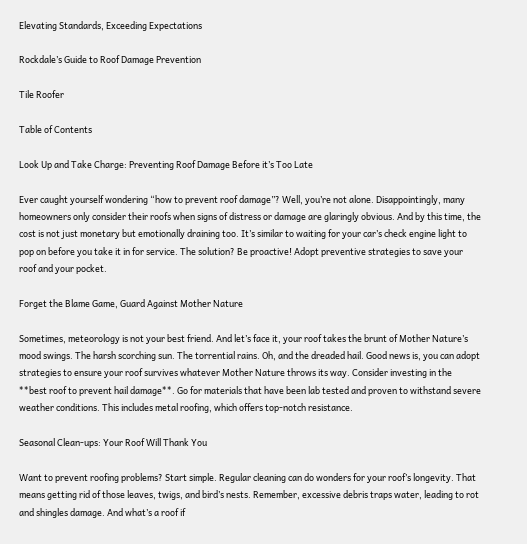Elevating Standards, Exceeding Expectations

Rockdale’s Guide to Roof Damage Prevention

Tile Roofer

Table of Contents

Look Up and Take Charge: Preventing Roof Damage Before it’s Too Late

Ever caught yourself wondering “how to prevent roof damage”? Well, you’re not alone. Disappointingly, many homeowners only consider their roofs when signs of distress or damage are glaringly obvious. And by this time, the cost is not just monetary but emotionally draining too. It’s similar to waiting for your car’s check engine light to pop on before you take it in for service. The solution? Be proactive! Adopt preventive strategies to save your roof and your pocket.

Forget the Blame Game, Guard Against Mother Nature

Sometimes, meteorology is not your best friend. And let’s face it, your roof takes the brunt of Mother Nature’s mood swings. The harsh scorching sun. The torrential rains. Oh, and the dreaded hail. Good news is, you can adopt strategies to ensure your roof survives whatever Mother Nature throws its way. Consider investing in the **best roof to prevent hail damage**. Go for materials that have been lab tested and proven to withstand severe weather conditions. This includes metal roofing, which offers top-notch resistance.

Seasonal Clean-ups: Your Roof Will Thank You

Want to prevent roofing problems? Start simple. Regular cleaning can do wonders for your roof’s longevity. That means getting rid of those leaves, twigs, and bird’s nests. Remember, excessive debris traps water, leading to rot and shingles damage. And what’s a roof if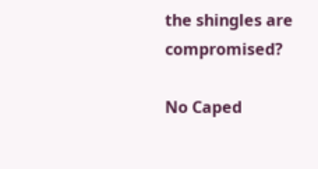the shingles are compromised?

No Caped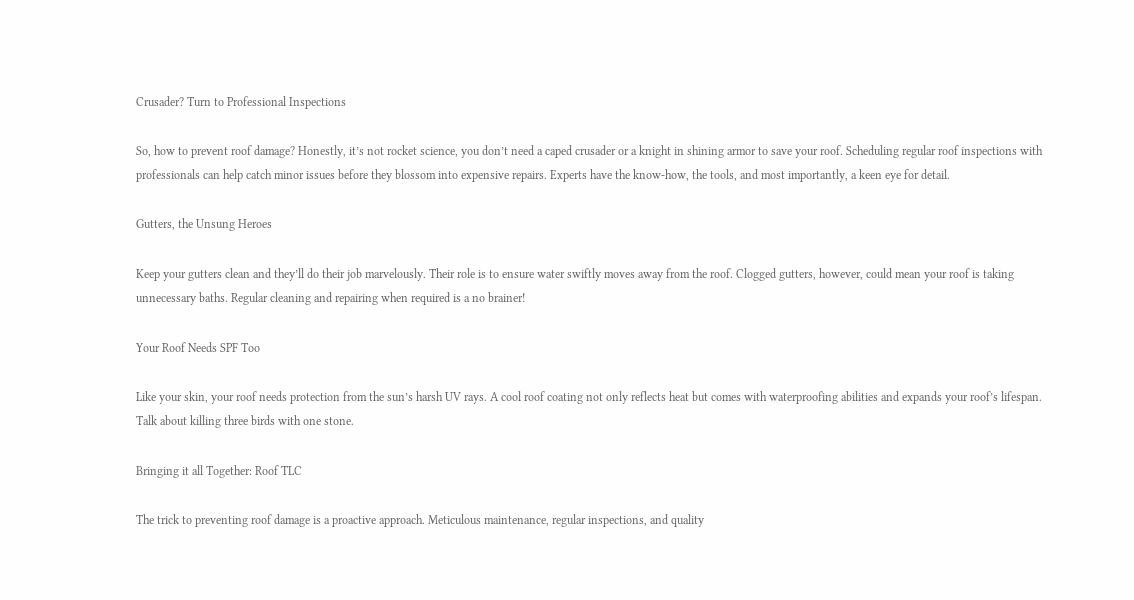Crusader? Turn to Professional Inspections

So, how to prevent roof damage? Honestly, it’s not rocket science, you don’t need a caped crusader or a knight in shining armor to save your roof. Scheduling regular roof inspections with professionals can help catch minor issues before they blossom into expensive repairs. Experts have the know-how, the tools, and most importantly, a keen eye for detail.

Gutters, the Unsung Heroes

Keep your gutters clean and they’ll do their job marvelously. Their role is to ensure water swiftly moves away from the roof. Clogged gutters, however, could mean your roof is taking unnecessary baths. Regular cleaning and repairing when required is a no brainer!

Your Roof Needs SPF Too

Like your skin, your roof needs protection from the sun’s harsh UV rays. A cool roof coating not only reflects heat but comes with waterproofing abilities and expands your roof’s lifespan. Talk about killing three birds with one stone.

Bringing it all Together: Roof TLC

The trick to preventing roof damage is a proactive approach. Meticulous maintenance, regular inspections, and quality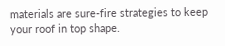materials are sure-fire strategies to keep your roof in top shape.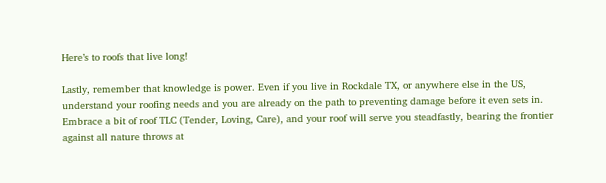Here’s to roofs that live long!

Lastly, remember that knowledge is power. Even if you live in Rockdale TX, or anywhere else in the US, understand your roofing needs and you are already on the path to preventing damage before it even sets in. Embrace a bit of roof TLC (Tender, Loving, Care), and your roof will serve you steadfastly, bearing the frontier against all nature throws at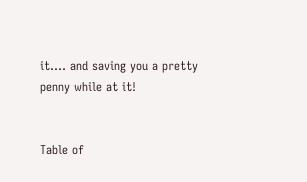it…. and saving you a pretty penny while at it!


Table of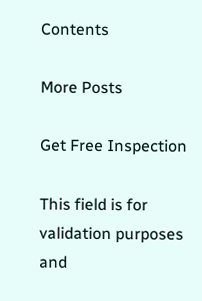Contents

More Posts

Get Free Inspection

This field is for validation purposes and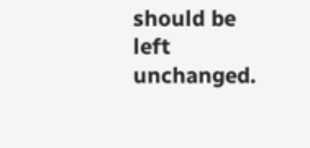should be left unchanged.